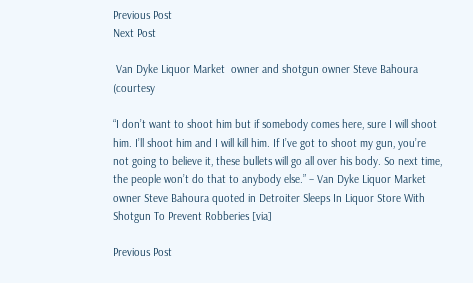Previous Post
Next Post

 Van Dyke Liquor Market  owner and shotgun owner Steve Bahoura (courtesy

“I don’t want to shoot him but if somebody comes here, sure I will shoot him. I’ll shoot him and I will kill him. If I’ve got to shoot my gun, you’re not going to believe it, these bullets will go all over his body. So next time, the people won’t do that to anybody else.” – Van Dyke Liquor Market owner Steve Bahoura quoted in Detroiter Sleeps In Liquor Store With Shotgun To Prevent Robberies [via]

Previous Post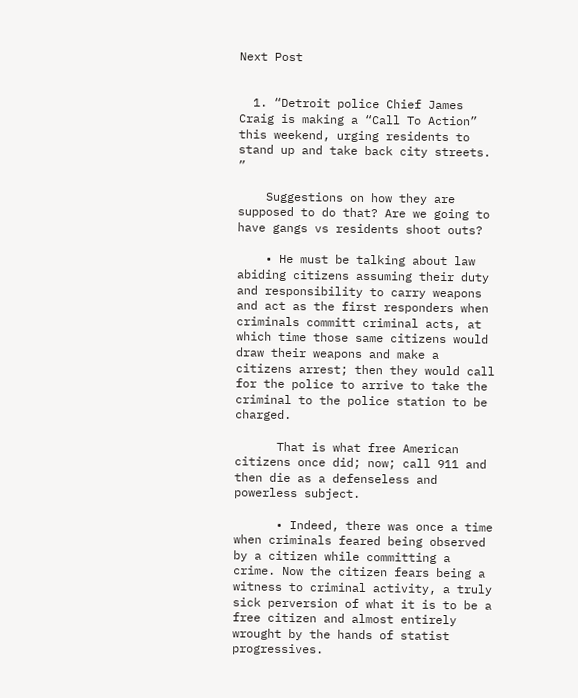Next Post


  1. “Detroit police Chief James Craig is making a “Call To Action” this weekend, urging residents to stand up and take back city streets. ”

    Suggestions on how they are supposed to do that? Are we going to have gangs vs residents shoot outs?

    • He must be talking about law abiding citizens assuming their duty and responsibility to carry weapons and act as the first responders when criminals committ criminal acts, at which time those same citizens would draw their weapons and make a citizens arrest; then they would call for the police to arrive to take the criminal to the police station to be charged.

      That is what free American citizens once did; now; call 911 and then die as a defenseless and powerless subject.

      • Indeed, there was once a time when criminals feared being observed by a citizen while committing a crime. Now the citizen fears being a witness to criminal activity, a truly sick perversion of what it is to be a free citizen and almost entirely wrought by the hands of statist progressives.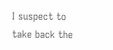I suspect to take back the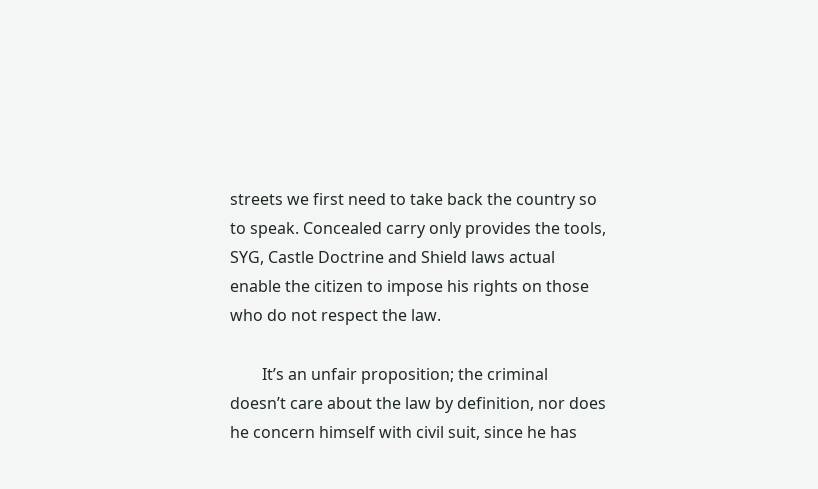streets we first need to take back the country so to speak. Concealed carry only provides the tools, SYG, Castle Doctrine and Shield laws actual enable the citizen to impose his rights on those who do not respect the law.

        It’s an unfair proposition; the criminal doesn’t care about the law by definition, nor does he concern himself with civil suit, since he has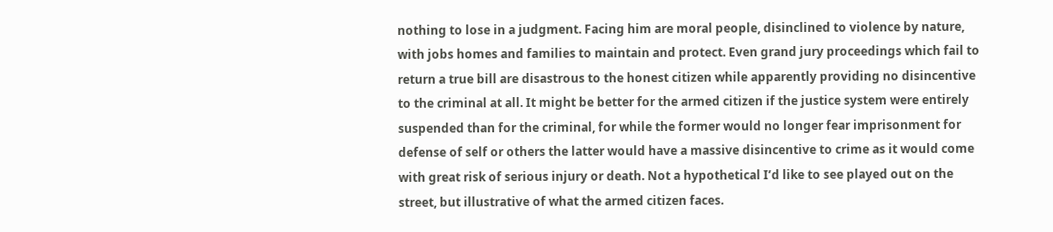nothing to lose in a judgment. Facing him are moral people, disinclined to violence by nature, with jobs homes and families to maintain and protect. Even grand jury proceedings which fail to return a true bill are disastrous to the honest citizen while apparently providing no disincentive to the criminal at all. It might be better for the armed citizen if the justice system were entirely suspended than for the criminal, for while the former would no longer fear imprisonment for defense of self or others the latter would have a massive disincentive to crime as it would come with great risk of serious injury or death. Not a hypothetical I’d like to see played out on the street, but illustrative of what the armed citizen faces.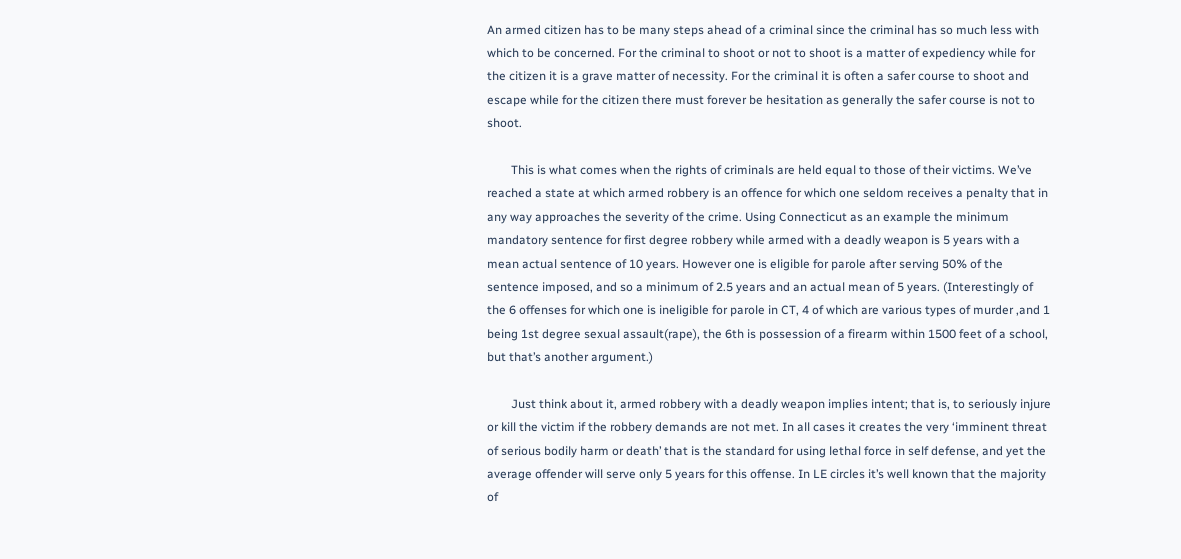An armed citizen has to be many steps ahead of a criminal since the criminal has so much less with which to be concerned. For the criminal to shoot or not to shoot is a matter of expediency while for the citizen it is a grave matter of necessity. For the criminal it is often a safer course to shoot and escape while for the citizen there must forever be hesitation as generally the safer course is not to shoot.

        This is what comes when the rights of criminals are held equal to those of their victims. We’ve reached a state at which armed robbery is an offence for which one seldom receives a penalty that in any way approaches the severity of the crime. Using Connecticut as an example the minimum mandatory sentence for first degree robbery while armed with a deadly weapon is 5 years with a mean actual sentence of 10 years. However one is eligible for parole after serving 50% of the sentence imposed, and so a minimum of 2.5 years and an actual mean of 5 years. (Interestingly of the 6 offenses for which one is ineligible for parole in CT, 4 of which are various types of murder ,and 1 being 1st degree sexual assault(rape), the 6th is possession of a firearm within 1500 feet of a school, but that’s another argument.)

        Just think about it, armed robbery with a deadly weapon implies intent; that is, to seriously injure or kill the victim if the robbery demands are not met. In all cases it creates the very ‘imminent threat of serious bodily harm or death’ that is the standard for using lethal force in self defense, and yet the average offender will serve only 5 years for this offense. In LE circles it’s well known that the majority of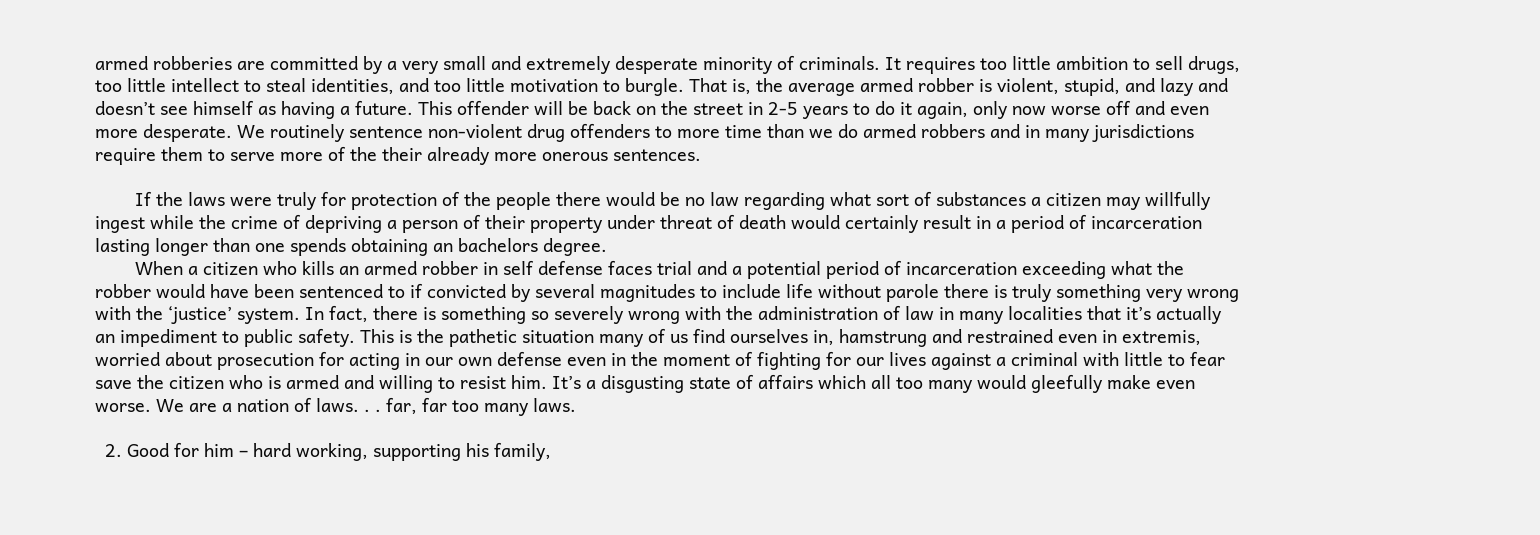armed robberies are committed by a very small and extremely desperate minority of criminals. It requires too little ambition to sell drugs, too little intellect to steal identities, and too little motivation to burgle. That is, the average armed robber is violent, stupid, and lazy and doesn’t see himself as having a future. This offender will be back on the street in 2-5 years to do it again, only now worse off and even more desperate. We routinely sentence non-violent drug offenders to more time than we do armed robbers and in many jurisdictions require them to serve more of the their already more onerous sentences.

        If the laws were truly for protection of the people there would be no law regarding what sort of substances a citizen may willfully ingest while the crime of depriving a person of their property under threat of death would certainly result in a period of incarceration lasting longer than one spends obtaining an bachelors degree.
        When a citizen who kills an armed robber in self defense faces trial and a potential period of incarceration exceeding what the robber would have been sentenced to if convicted by several magnitudes to include life without parole there is truly something very wrong with the ‘justice’ system. In fact, there is something so severely wrong with the administration of law in many localities that it’s actually an impediment to public safety. This is the pathetic situation many of us find ourselves in, hamstrung and restrained even in extremis, worried about prosecution for acting in our own defense even in the moment of fighting for our lives against a criminal with little to fear save the citizen who is armed and willing to resist him. It’s a disgusting state of affairs which all too many would gleefully make even worse. We are a nation of laws. . . far, far too many laws.

  2. Good for him – hard working, supporting his family,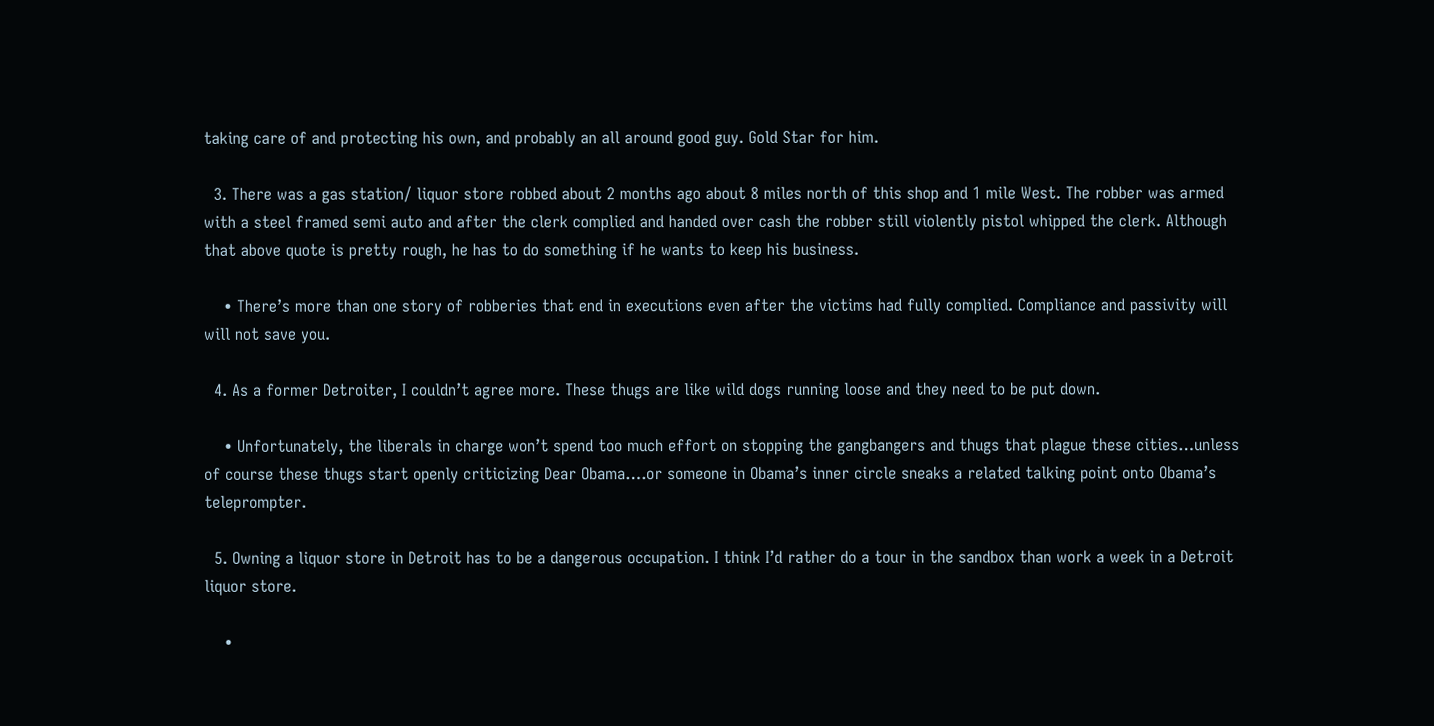taking care of and protecting his own, and probably an all around good guy. Gold Star for him.

  3. There was a gas station/ liquor store robbed about 2 months ago about 8 miles north of this shop and 1 mile West. The robber was armed with a steel framed semi auto and after the clerk complied and handed over cash the robber still violently pistol whipped the clerk. Although that above quote is pretty rough, he has to do something if he wants to keep his business.

    • There’s more than one story of robberies that end in executions even after the victims had fully complied. Compliance and passivity will will not save you.

  4. As a former Detroiter, I couldn’t agree more. These thugs are like wild dogs running loose and they need to be put down.

    • Unfortunately, the liberals in charge won’t spend too much effort on stopping the gangbangers and thugs that plague these cities…unless of course these thugs start openly criticizing Dear Obama….or someone in Obama’s inner circle sneaks a related talking point onto Obama’s teleprompter.

  5. Owning a liquor store in Detroit has to be a dangerous occupation. I think I’d rather do a tour in the sandbox than work a week in a Detroit liquor store.

    •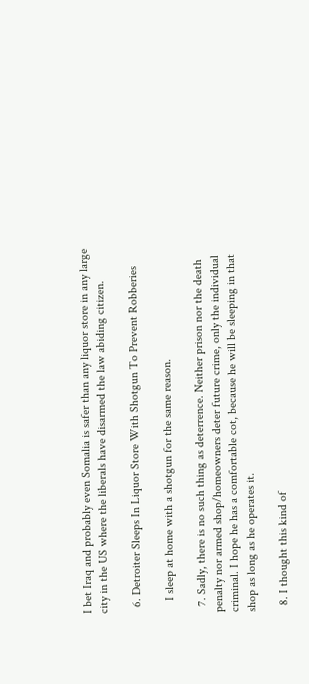I bet Iraq and probably even Somalia is safer than any liquor store in any large city in the US where the liberals have disarmed the law abiding citizen.

  6. Detroiter Sleeps In Liquor Store With Shotgun To Prevent Robberies

    I sleep at home with a shotgun for the same reason.

  7. Sadly, there is no such thing as deterrence. Neither prison nor the death penalty nor armed shop/homeowners deter future crime, only the individual criminal. I hope he has a comfortable cot, because he will be sleeping in that shop as long as he operates it.

  8. I thought this kind of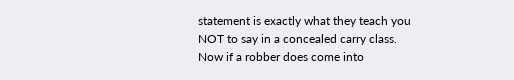statement is exactly what they teach you NOT to say in a concealed carry class. Now if a robber does come into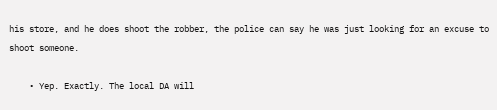his store, and he does shoot the robber, the police can say he was just looking for an excuse to shoot someone.

    • Yep. Exactly. The local DA will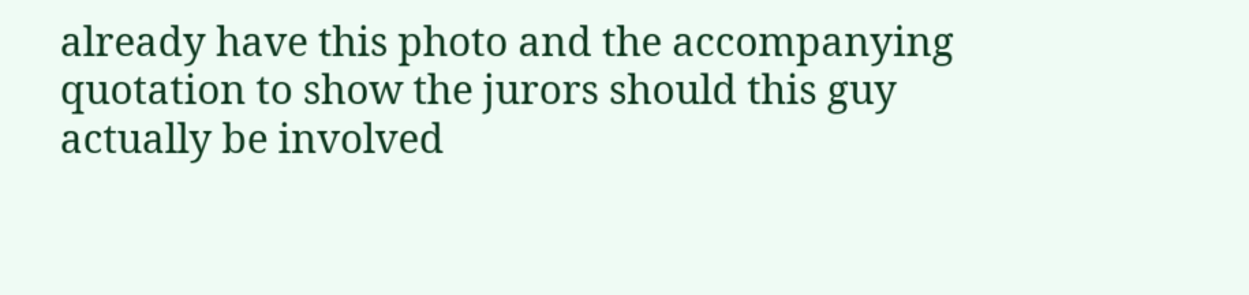already have this photo and the accompanying quotation to show the jurors should this guy actually be involved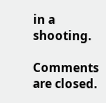in a shooting.

Comments are closed.